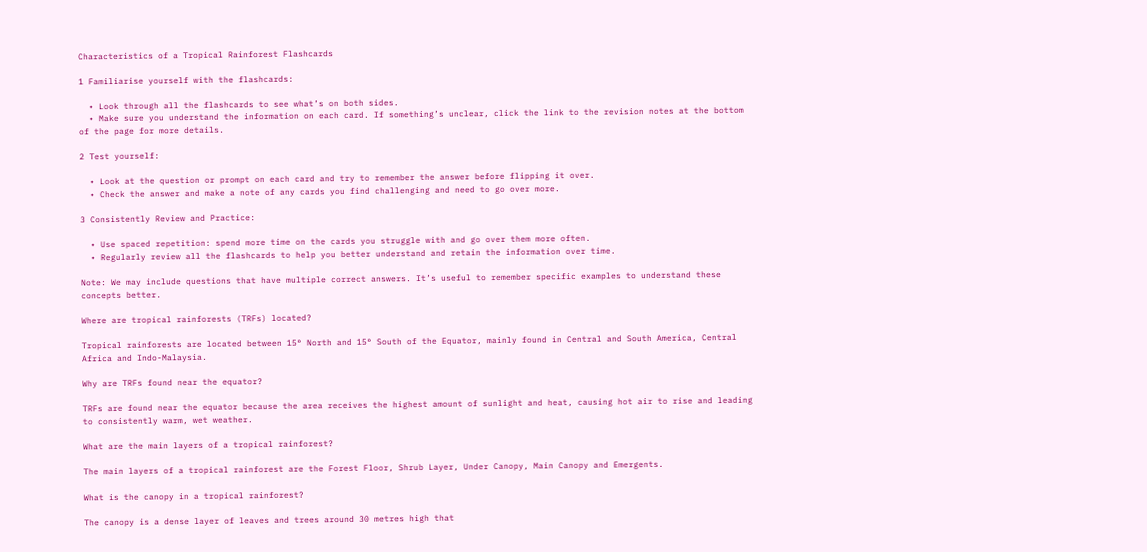Characteristics of a Tropical Rainforest Flashcards

1 Familiarise yourself with the flashcards:

  • Look through all the flashcards to see what’s on both sides.
  • Make sure you understand the information on each card. If something’s unclear, click the link to the revision notes at the bottom of the page for more details.

2 Test yourself:

  • Look at the question or prompt on each card and try to remember the answer before flipping it over.
  • Check the answer and make a note of any cards you find challenging and need to go over more.

3 Consistently Review and Practice:

  • Use spaced repetition: spend more time on the cards you struggle with and go over them more often.
  • Regularly review all the flashcards to help you better understand and retain the information over time.

Note: We may include questions that have multiple correct answers. It’s useful to remember specific examples to understand these concepts better.

Where are tropical rainforests (TRFs) located?

Tropical rainforests are located between 15° North and 15° South of the Equator, mainly found in Central and South America, Central Africa and Indo-Malaysia.

Why are TRFs found near the equator?

TRFs are found near the equator because the area receives the highest amount of sunlight and heat, causing hot air to rise and leading to consistently warm, wet weather.

What are the main layers of a tropical rainforest?

The main layers of a tropical rainforest are the Forest Floor, Shrub Layer, Under Canopy, Main Canopy and Emergents.

What is the canopy in a tropical rainforest?

The canopy is a dense layer of leaves and trees around 30 metres high that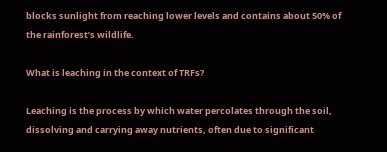blocks sunlight from reaching lower levels and contains about 50% of the rainforest’s wildlife.

What is leaching in the context of TRFs?

Leaching is the process by which water percolates through the soil, dissolving and carrying away nutrients, often due to significant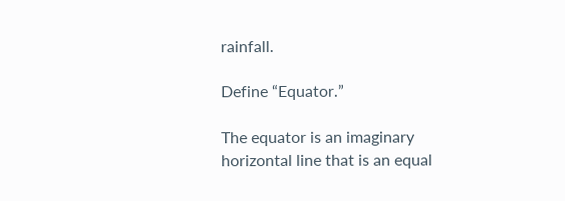rainfall.

Define “Equator.”

The equator is an imaginary horizontal line that is an equal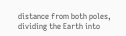distance from both poles, dividing the Earth into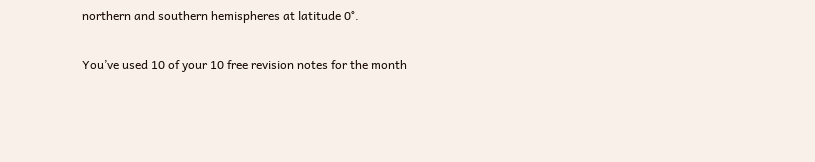northern and southern hemispheres at latitude 0°.

You’ve used 10 of your 10 free revision notes for the month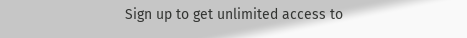Sign up to get unlimited access to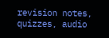revision notes, quizzes, audio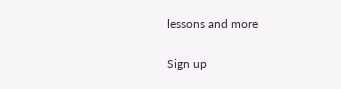lessons and more

Sign up